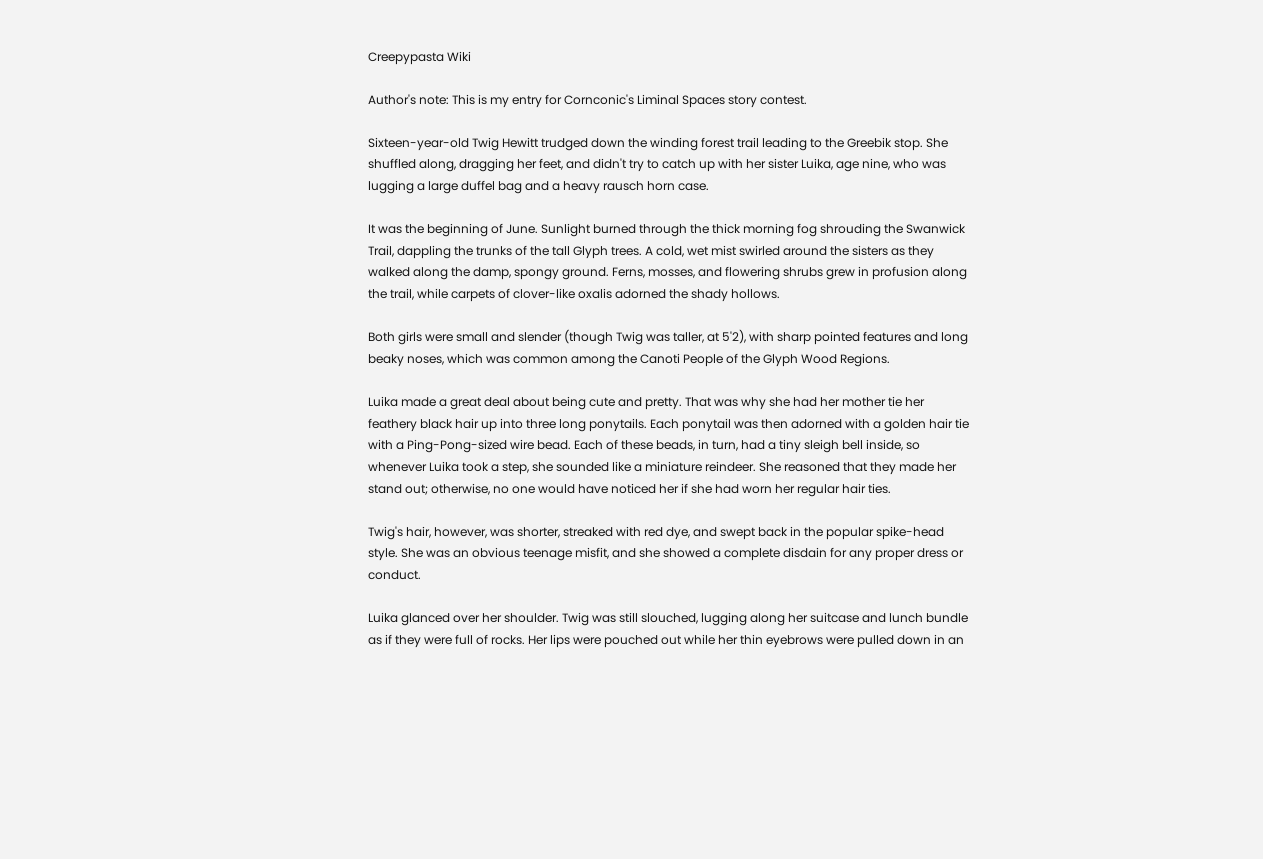Creepypasta Wiki

Author's note: This is my entry for Cornconic's Liminal Spaces story contest.

Sixteen-year-old Twig Hewitt trudged down the winding forest trail leading to the Greebik stop. She shuffled along, dragging her feet, and didn't try to catch up with her sister Luika, age nine, who was lugging a large duffel bag and a heavy rausch horn case.

It was the beginning of June. Sunlight burned through the thick morning fog shrouding the Swanwick Trail, dappling the trunks of the tall Glyph trees. A cold, wet mist swirled around the sisters as they walked along the damp, spongy ground. Ferns, mosses, and flowering shrubs grew in profusion along the trail, while carpets of clover-like oxalis adorned the shady hollows.

Both girls were small and slender (though Twig was taller, at 5'2), with sharp pointed features and long beaky noses, which was common among the Canoti People of the Glyph Wood Regions.

Luika made a great deal about being cute and pretty. That was why she had her mother tie her feathery black hair up into three long ponytails. Each ponytail was then adorned with a golden hair tie with a Ping-Pong-sized wire bead. Each of these beads, in turn, had a tiny sleigh bell inside, so whenever Luika took a step, she sounded like a miniature reindeer. She reasoned that they made her stand out; otherwise, no one would have noticed her if she had worn her regular hair ties.

Twig's hair, however, was shorter, streaked with red dye, and swept back in the popular spike-head style. She was an obvious teenage misfit, and she showed a complete disdain for any proper dress or conduct.

Luika glanced over her shoulder. Twig was still slouched, lugging along her suitcase and lunch bundle as if they were full of rocks. Her lips were pouched out while her thin eyebrows were pulled down in an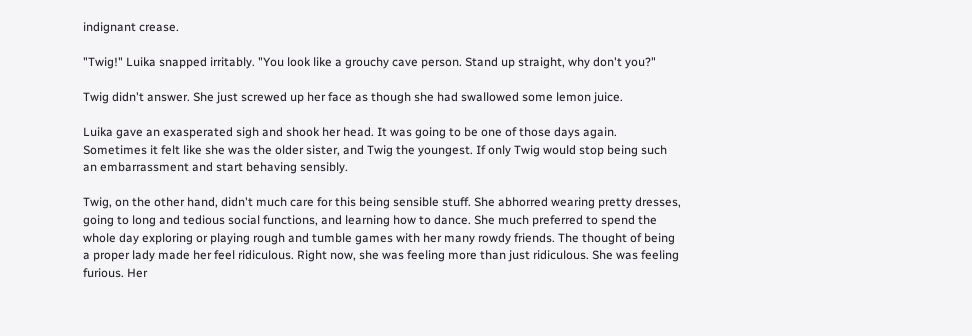indignant crease.

"Twig!" Luika snapped irritably. "You look like a grouchy cave person. Stand up straight, why don't you?"

Twig didn't answer. She just screwed up her face as though she had swallowed some lemon juice.

Luika gave an exasperated sigh and shook her head. It was going to be one of those days again. Sometimes it felt like she was the older sister, and Twig the youngest. If only Twig would stop being such an embarrassment and start behaving sensibly.

Twig, on the other hand, didn't much care for this being sensible stuff. She abhorred wearing pretty dresses, going to long and tedious social functions, and learning how to dance. She much preferred to spend the whole day exploring or playing rough and tumble games with her many rowdy friends. The thought of being a proper lady made her feel ridiculous. Right now, she was feeling more than just ridiculous. She was feeling furious. Her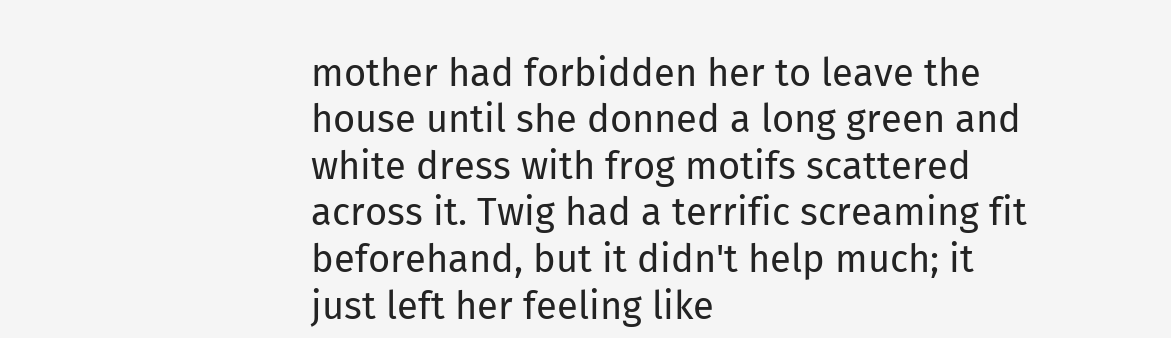mother had forbidden her to leave the house until she donned a long green and white dress with frog motifs scattered across it. Twig had a terrific screaming fit beforehand, but it didn't help much; it just left her feeling like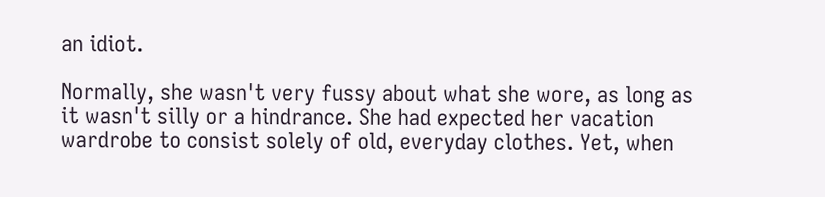an idiot.

Normally, she wasn't very fussy about what she wore, as long as it wasn't silly or a hindrance. She had expected her vacation wardrobe to consist solely of old, everyday clothes. Yet, when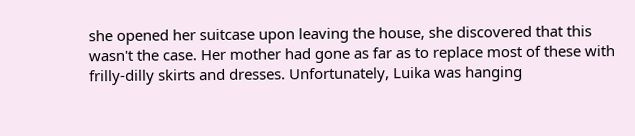she opened her suitcase upon leaving the house, she discovered that this wasn't the case. Her mother had gone as far as to replace most of these with frilly-dilly skirts and dresses. Unfortunately, Luika was hanging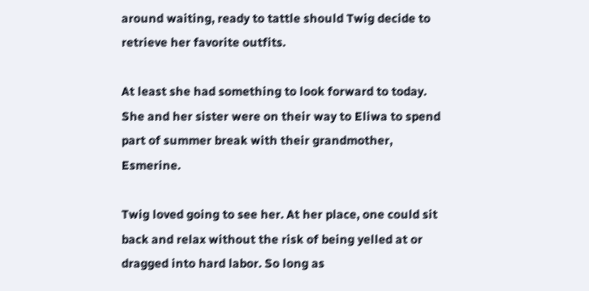around waiting, ready to tattle should Twig decide to retrieve her favorite outfits.

At least she had something to look forward to today. She and her sister were on their way to Eliwa to spend part of summer break with their grandmother, Esmerine.

Twig loved going to see her. At her place, one could sit back and relax without the risk of being yelled at or dragged into hard labor. So long as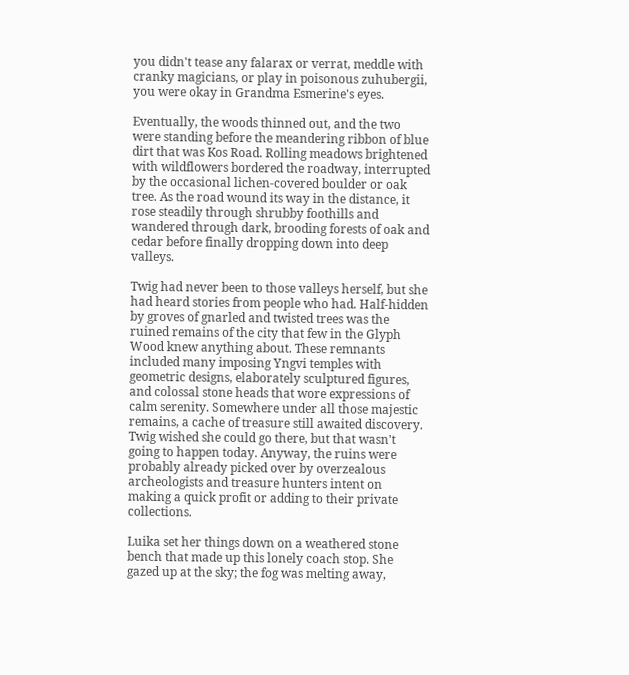you didn't tease any falarax or verrat, meddle with cranky magicians, or play in poisonous zuhubergii, you were okay in Grandma Esmerine's eyes.

Eventually, the woods thinned out, and the two were standing before the meandering ribbon of blue dirt that was Kos Road. Rolling meadows brightened with wildflowers bordered the roadway, interrupted by the occasional lichen-covered boulder or oak tree. As the road wound its way in the distance, it rose steadily through shrubby foothills and wandered through dark, brooding forests of oak and cedar before finally dropping down into deep valleys.

Twig had never been to those valleys herself, but she had heard stories from people who had. Half-hidden by groves of gnarled and twisted trees was the ruined remains of the city that few in the Glyph Wood knew anything about. These remnants included many imposing Yngvi temples with geometric designs, elaborately sculptured figures, and colossal stone heads that wore expressions of calm serenity. Somewhere under all those majestic remains, a cache of treasure still awaited discovery. Twig wished she could go there, but that wasn't going to happen today. Anyway, the ruins were probably already picked over by overzealous archeologists and treasure hunters intent on making a quick profit or adding to their private collections.

Luika set her things down on a weathered stone bench that made up this lonely coach stop. She gazed up at the sky; the fog was melting away,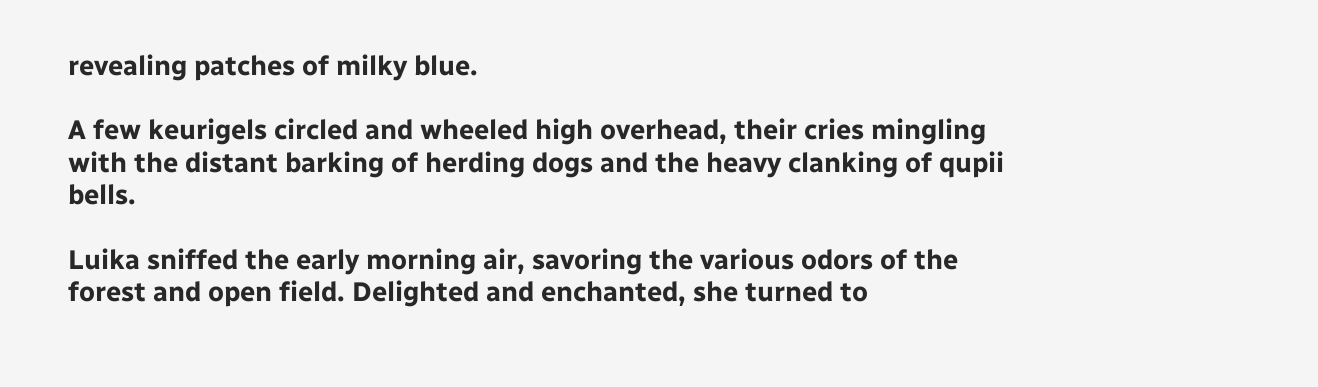revealing patches of milky blue.

A few keurigels circled and wheeled high overhead, their cries mingling with the distant barking of herding dogs and the heavy clanking of qupii bells.

Luika sniffed the early morning air, savoring the various odors of the forest and open field. Delighted and enchanted, she turned to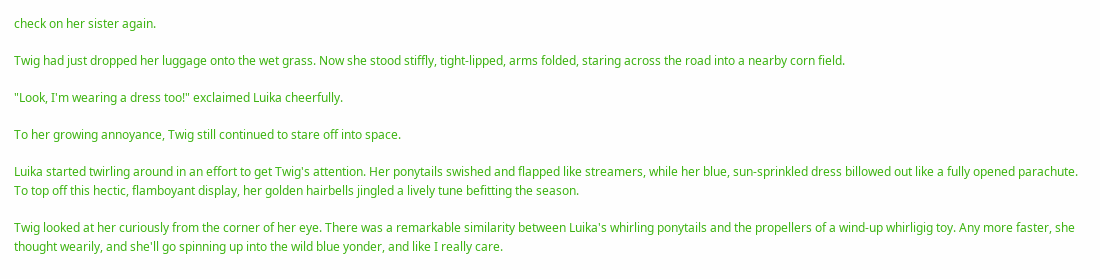check on her sister again.

Twig had just dropped her luggage onto the wet grass. Now she stood stiffly, tight-lipped, arms folded, staring across the road into a nearby corn field.

"Look, I'm wearing a dress too!" exclaimed Luika cheerfully.

To her growing annoyance, Twig still continued to stare off into space.

Luika started twirling around in an effort to get Twig's attention. Her ponytails swished and flapped like streamers, while her blue, sun-sprinkled dress billowed out like a fully opened parachute. To top off this hectic, flamboyant display, her golden hairbells jingled a lively tune befitting the season.

Twig looked at her curiously from the corner of her eye. There was a remarkable similarity between Luika's whirling ponytails and the propellers of a wind-up whirligig toy. Any more faster, she thought wearily, and she'll go spinning up into the wild blue yonder, and like I really care.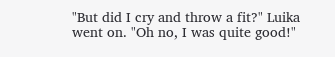"But did I cry and throw a fit?" Luika went on. "Oh no, I was quite good!"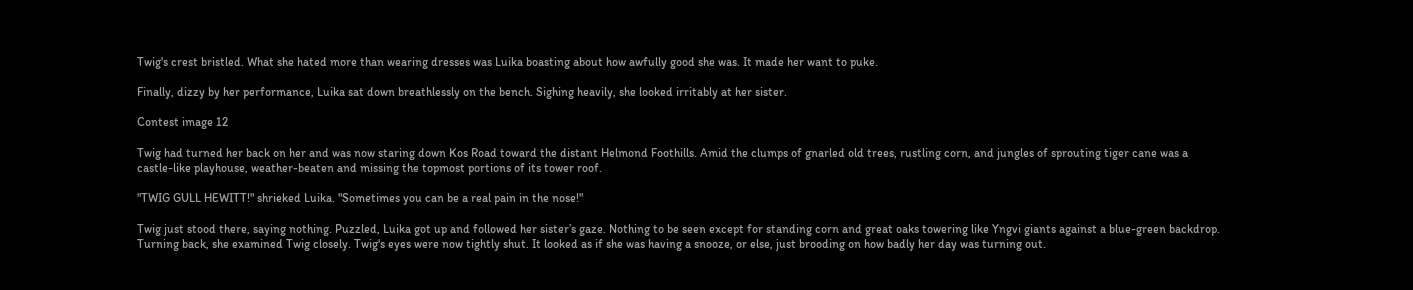Twig's crest bristled. What she hated more than wearing dresses was Luika boasting about how awfully good she was. It made her want to puke.

Finally, dizzy by her performance, Luika sat down breathlessly on the bench. Sighing heavily, she looked irritably at her sister.

Contest image 12

Twig had turned her back on her and was now staring down Kos Road toward the distant Helmond Foothills. Amid the clumps of gnarled old trees, rustling corn, and jungles of sprouting tiger cane was a castle-like playhouse, weather-beaten and missing the topmost portions of its tower roof.

"TWIG GULL HEWITT!" shrieked Luika. "Sometimes you can be a real pain in the nose!"

Twig just stood there, saying nothing. Puzzled, Luika got up and followed her sister’s gaze. Nothing to be seen except for standing corn and great oaks towering like Yngvi giants against a blue-green backdrop. Turning back, she examined Twig closely. Twig's eyes were now tightly shut. It looked as if she was having a snooze, or else, just brooding on how badly her day was turning out.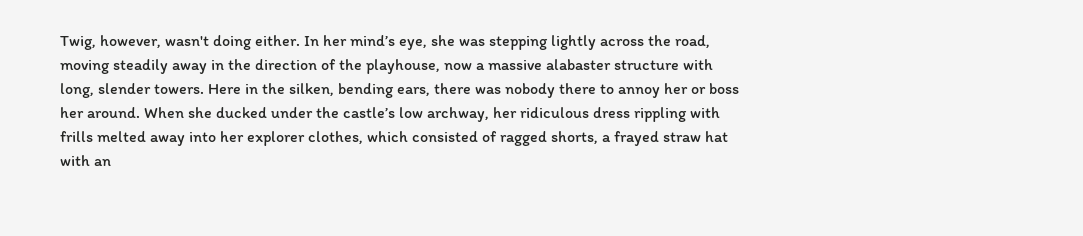Twig, however, wasn't doing either. In her mind’s eye, she was stepping lightly across the road, moving steadily away in the direction of the playhouse, now a massive alabaster structure with long, slender towers. Here in the silken, bending ears, there was nobody there to annoy her or boss her around. When she ducked under the castle’s low archway, her ridiculous dress rippling with frills melted away into her explorer clothes, which consisted of ragged shorts, a frayed straw hat with an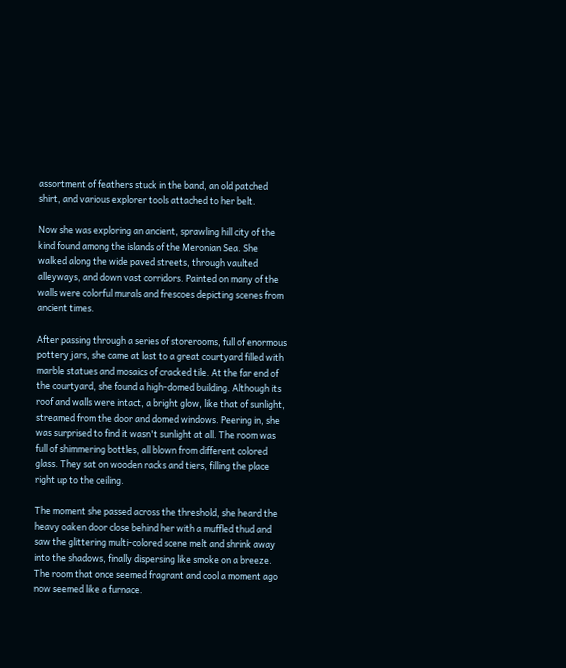assortment of feathers stuck in the band, an old patched shirt, and various explorer tools attached to her belt.

Now she was exploring an ancient, sprawling hill city of the kind found among the islands of the Meronian Sea. She walked along the wide paved streets, through vaulted alleyways, and down vast corridors. Painted on many of the walls were colorful murals and frescoes depicting scenes from ancient times.

After passing through a series of storerooms, full of enormous pottery jars, she came at last to a great courtyard filled with marble statues and mosaics of cracked tile. At the far end of the courtyard, she found a high-domed building. Although its roof and walls were intact, a bright glow, like that of sunlight, streamed from the door and domed windows. Peering in, she was surprised to find it wasn't sunlight at all. The room was full of shimmering bottles, all blown from different colored glass. They sat on wooden racks and tiers, filling the place right up to the ceiling.

The moment she passed across the threshold, she heard the heavy oaken door close behind her with a muffled thud and saw the glittering multi-colored scene melt and shrink away into the shadows, finally dispersing like smoke on a breeze. The room that once seemed fragrant and cool a moment ago now seemed like a furnace.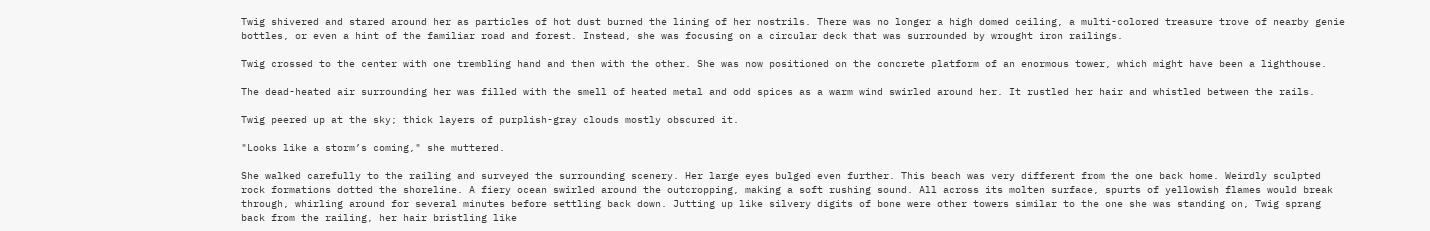Twig shivered and stared around her as particles of hot dust burned the lining of her nostrils. There was no longer a high domed ceiling, a multi-colored treasure trove of nearby genie bottles, or even a hint of the familiar road and forest. Instead, she was focusing on a circular deck that was surrounded by wrought iron railings.

Twig crossed to the center with one trembling hand and then with the other. She was now positioned on the concrete platform of an enormous tower, which might have been a lighthouse.

The dead-heated air surrounding her was filled with the smell of heated metal and odd spices as a warm wind swirled around her. It rustled her hair and whistled between the rails.

Twig peered up at the sky; thick layers of purplish-gray clouds mostly obscured it.

"Looks like a storm’s coming," she muttered.

She walked carefully to the railing and surveyed the surrounding scenery. Her large eyes bulged even further. This beach was very different from the one back home. Weirdly sculpted rock formations dotted the shoreline. A fiery ocean swirled around the outcropping, making a soft rushing sound. All across its molten surface, spurts of yellowish flames would break through, whirling around for several minutes before settling back down. Jutting up like silvery digits of bone were other towers similar to the one she was standing on, Twig sprang back from the railing, her hair bristling like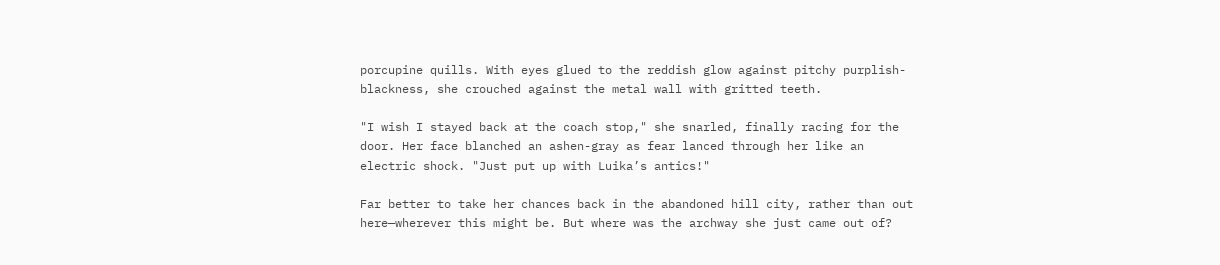porcupine quills. With eyes glued to the reddish glow against pitchy purplish-blackness, she crouched against the metal wall with gritted teeth.

"I wish I stayed back at the coach stop," she snarled, finally racing for the door. Her face blanched an ashen-gray as fear lanced through her like an electric shock. "Just put up with Luika’s antics!"

Far better to take her chances back in the abandoned hill city, rather than out here—wherever this might be. But where was the archway she just came out of?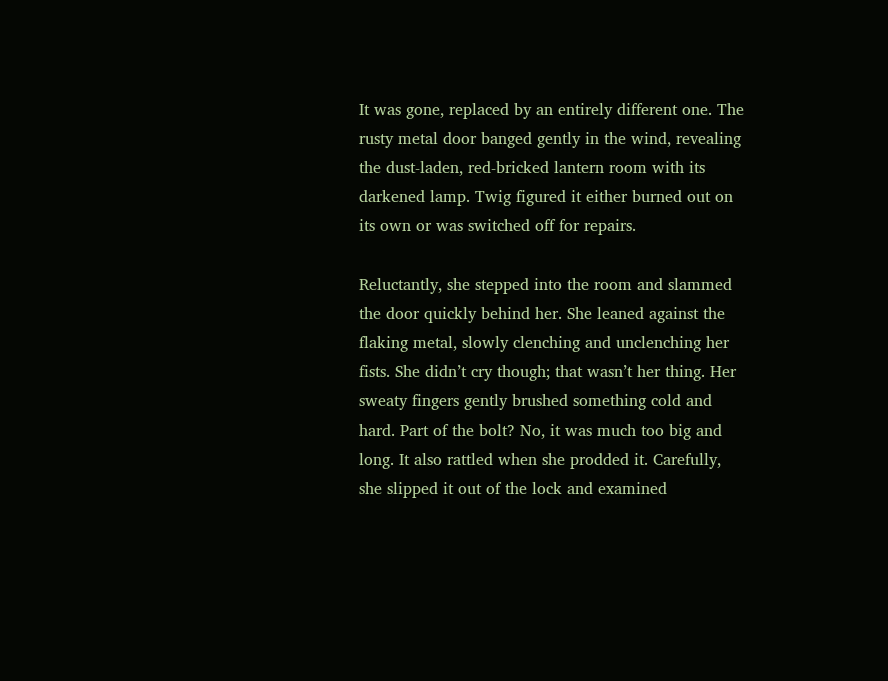It was gone, replaced by an entirely different one. The rusty metal door banged gently in the wind, revealing the dust-laden, red-bricked lantern room with its darkened lamp. Twig figured it either burned out on its own or was switched off for repairs.

Reluctantly, she stepped into the room and slammed the door quickly behind her. She leaned against the flaking metal, slowly clenching and unclenching her fists. She didn’t cry though; that wasn’t her thing. Her sweaty fingers gently brushed something cold and hard. Part of the bolt? No, it was much too big and long. It also rattled when she prodded it. Carefully, she slipped it out of the lock and examined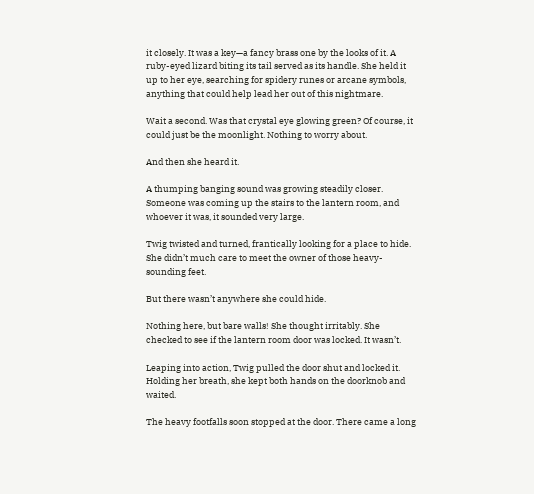it closely. It was a key—a fancy brass one by the looks of it. A ruby-eyed lizard biting its tail served as its handle. She held it up to her eye, searching for spidery runes or arcane symbols, anything that could help lead her out of this nightmare.

Wait a second. Was that crystal eye glowing green? Of course, it could just be the moonlight. Nothing to worry about.

And then she heard it.

A thumping banging sound was growing steadily closer. Someone was coming up the stairs to the lantern room, and whoever it was, it sounded very large.

Twig twisted and turned, frantically looking for a place to hide. She didn’t much care to meet the owner of those heavy-sounding feet.

But there wasn’t anywhere she could hide.

Nothing here, but bare walls! She thought irritably. She checked to see if the lantern room door was locked. It wasn’t.

Leaping into action, Twig pulled the door shut and locked it. Holding her breath, she kept both hands on the doorknob and waited.

The heavy footfalls soon stopped at the door. There came a long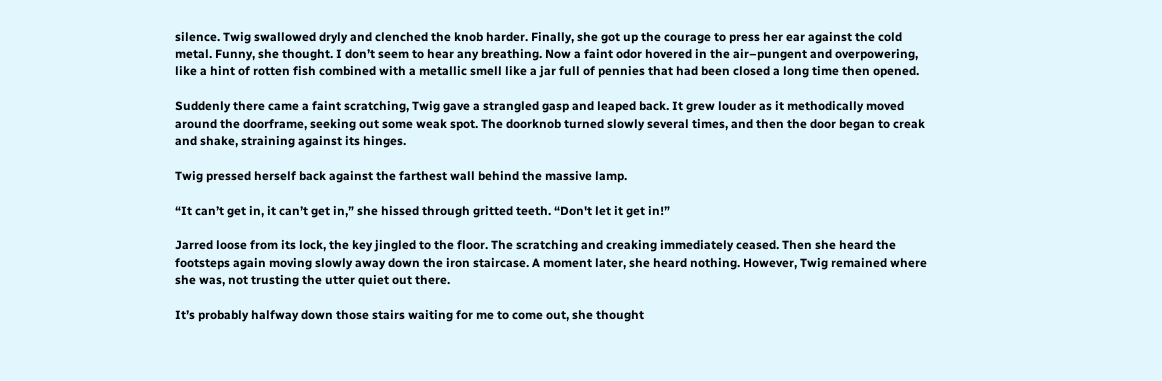silence. Twig swallowed dryly and clenched the knob harder. Finally, she got up the courage to press her ear against the cold metal. Funny, she thought. I don’t seem to hear any breathing. Now a faint odor hovered in the air–pungent and overpowering, like a hint of rotten fish combined with a metallic smell like a jar full of pennies that had been closed a long time then opened.

Suddenly there came a faint scratching, Twig gave a strangled gasp and leaped back. It grew louder as it methodically moved around the doorframe, seeking out some weak spot. The doorknob turned slowly several times, and then the door began to creak and shake, straining against its hinges.

Twig pressed herself back against the farthest wall behind the massive lamp.

“It can’t get in, it can’t get in,” she hissed through gritted teeth. “Don't let it get in!”

Jarred loose from its lock, the key jingled to the floor. The scratching and creaking immediately ceased. Then she heard the footsteps again moving slowly away down the iron staircase. A moment later, she heard nothing. However, Twig remained where she was, not trusting the utter quiet out there.

It’s probably halfway down those stairs waiting for me to come out, she thought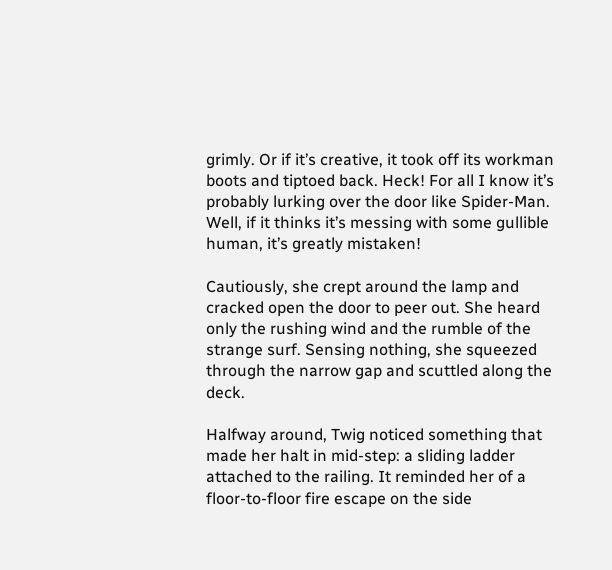grimly. Or if it’s creative, it took off its workman boots and tiptoed back. Heck! For all I know it’s probably lurking over the door like Spider-Man. Well, if it thinks it’s messing with some gullible human, it’s greatly mistaken!

Cautiously, she crept around the lamp and cracked open the door to peer out. She heard only the rushing wind and the rumble of the strange surf. Sensing nothing, she squeezed through the narrow gap and scuttled along the deck.

Halfway around, Twig noticed something that made her halt in mid-step: a sliding ladder attached to the railing. It reminded her of a floor-to-floor fire escape on the side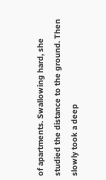of apartments. Swallowing hard, she studied the distance to the ground. Then slowly took a deep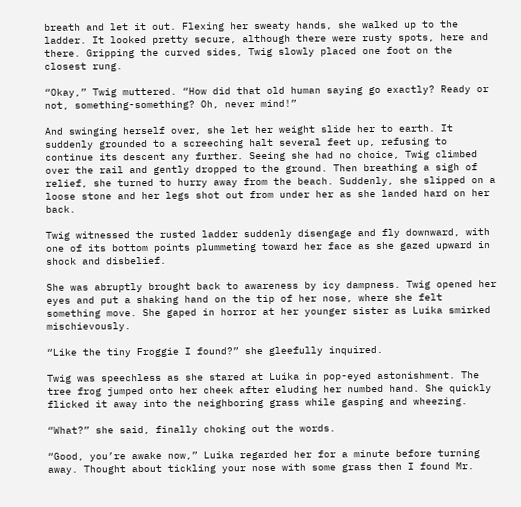breath and let it out. Flexing her sweaty hands, she walked up to the ladder. It looked pretty secure, although there were rusty spots, here and there. Gripping the curved sides, Twig slowly placed one foot on the closest rung.

“Okay,” Twig muttered. “How did that old human saying go exactly? Ready or not, something-something? Oh, never mind!”

And swinging herself over, she let her weight slide her to earth. It suddenly grounded to a screeching halt several feet up, refusing to continue its descent any further. Seeing she had no choice, Twig climbed over the rail and gently dropped to the ground. Then breathing a sigh of relief, she turned to hurry away from the beach. Suddenly, she slipped on a loose stone and her legs shot out from under her as she landed hard on her back.

Twig witnessed the rusted ladder suddenly disengage and fly downward, with one of its bottom points plummeting toward her face as she gazed upward in shock and disbelief.

She was abruptly brought back to awareness by icy dampness. Twig opened her eyes and put a shaking hand on the tip of her nose, where she felt something move. She gaped in horror at her younger sister as Luika smirked mischievously.

“Like the tiny Froggie I found?” she gleefully inquired.

Twig was speechless as she stared at Luika in pop-eyed astonishment. The tree frog jumped onto her cheek after eluding her numbed hand. She quickly flicked it away into the neighboring grass while gasping and wheezing.

“What?” she said, finally choking out the words.

“Good, you’re awake now,” Luika regarded her for a minute before turning away. Thought about tickling your nose with some grass then I found Mr.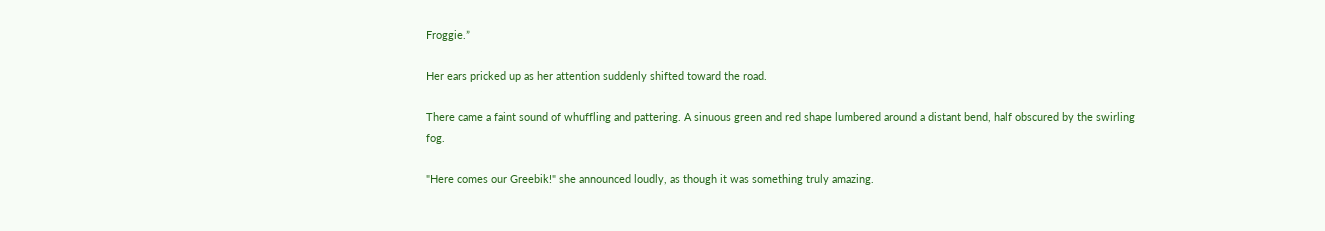Froggie.”

Her ears pricked up as her attention suddenly shifted toward the road.

There came a faint sound of whuffling and pattering. A sinuous green and red shape lumbered around a distant bend, half obscured by the swirling fog.

"Here comes our Greebik!" she announced loudly, as though it was something truly amazing.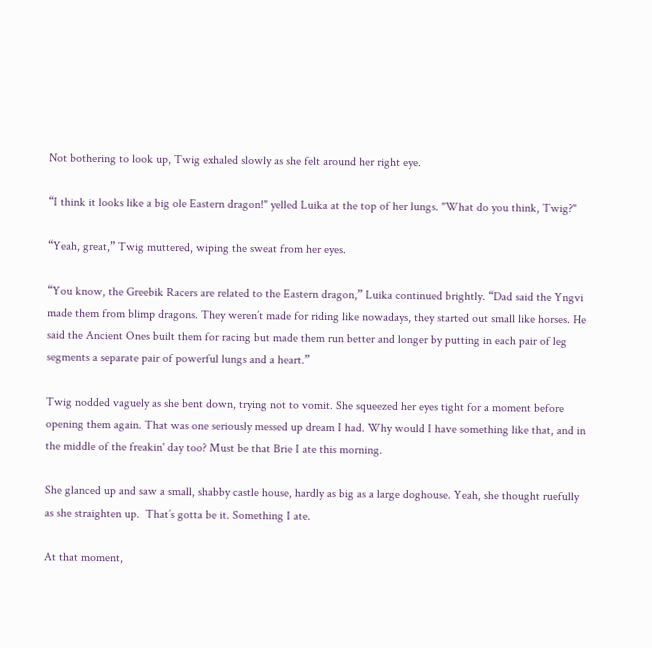Not bothering to look up, Twig exhaled slowly as she felt around her right eye.

“I think it looks like a big ole Eastern dragon!" yelled Luika at the top of her lungs. "What do you think, Twig?"

“Yeah, great,” Twig muttered, wiping the sweat from her eyes.

“You know, the Greebik Racers are related to the Eastern dragon,” Luika continued brightly. “Dad said the Yngvi made them from blimp dragons. They weren’t made for riding like nowadays, they started out small like horses. He said the Ancient Ones built them for racing but made them run better and longer by putting in each pair of leg segments a separate pair of powerful lungs and a heart.”

Twig nodded vaguely as she bent down, trying not to vomit. She squeezed her eyes tight for a moment before opening them again. That was one seriously messed up dream I had. Why would I have something like that, and in the middle of the freakin' day too? Must be that Brie I ate this morning.

She glanced up and saw a small, shabby castle house, hardly as big as a large doghouse. Yeah, she thought ruefully as she straighten up.  That’s gotta be it. Something I ate.

At that moment,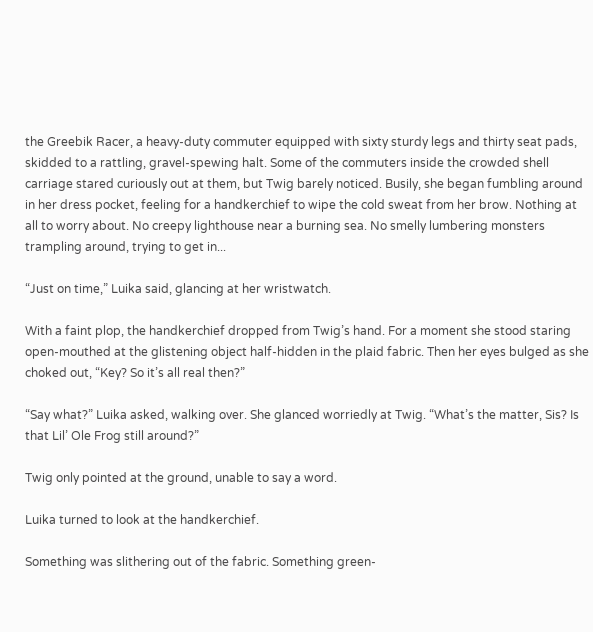the Greebik Racer, a heavy-duty commuter equipped with sixty sturdy legs and thirty seat pads, skidded to a rattling, gravel-spewing halt. Some of the commuters inside the crowded shell carriage stared curiously out at them, but Twig barely noticed. Busily, she began fumbling around in her dress pocket, feeling for a handkerchief to wipe the cold sweat from her brow. Nothing at all to worry about. No creepy lighthouse near a burning sea. No smelly lumbering monsters trampling around, trying to get in...

“Just on time,” Luika said, glancing at her wristwatch.

With a faint plop, the handkerchief dropped from Twig’s hand. For a moment she stood staring open-mouthed at the glistening object half-hidden in the plaid fabric. Then her eyes bulged as she choked out, “Key? So it’s all real then?”

“Say what?” Luika asked, walking over. She glanced worriedly at Twig. “What’s the matter, Sis? Is that Lil’ Ole Frog still around?”

Twig only pointed at the ground, unable to say a word.

Luika turned to look at the handkerchief.

Something was slithering out of the fabric. Something green-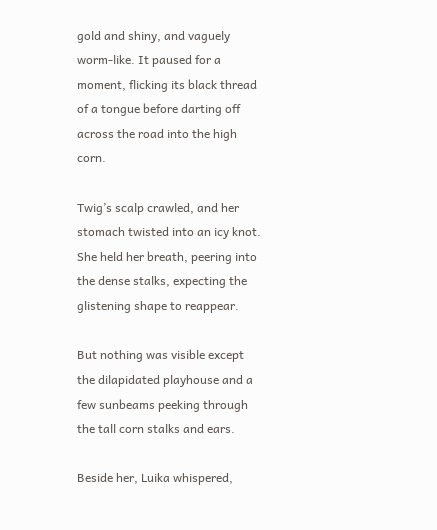gold and shiny, and vaguely worm-like. It paused for a moment, flicking its black thread of a tongue before darting off across the road into the high corn.

Twig’s scalp crawled, and her stomach twisted into an icy knot. She held her breath, peering into the dense stalks, expecting the glistening shape to reappear.

But nothing was visible except the dilapidated playhouse and a few sunbeams peeking through the tall corn stalks and ears.

Beside her, Luika whispered,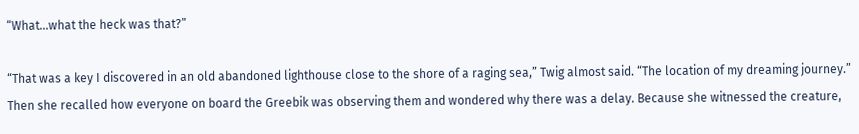“What...what the heck was that?”

“That was a key I discovered in an old abandoned lighthouse close to the shore of a raging sea,” Twig almost said. “The location of my dreaming journey.” Then she recalled how everyone on board the Greebik was observing them and wondered why there was a delay. Because she witnessed the creature,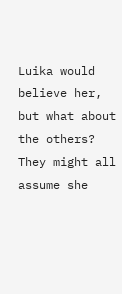Luika would believe her, but what about the others? They might all assume she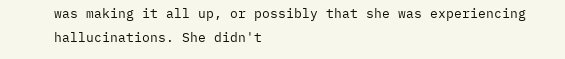was making it all up, or possibly that she was experiencing hallucinations. She didn't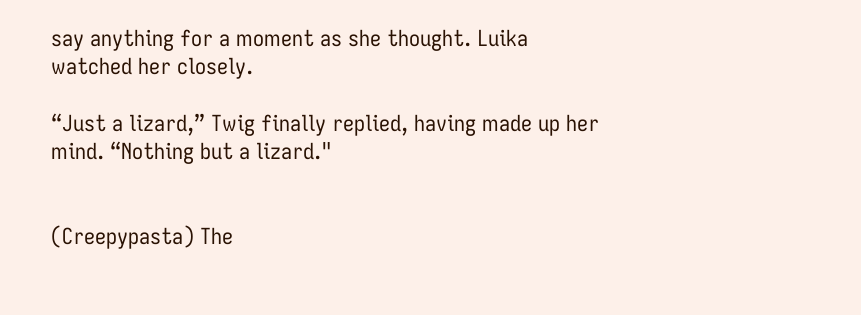say anything for a moment as she thought. Luika watched her closely.

“Just a lizard,” Twig finally replied, having made up her mind. “Nothing but a lizard."


(Creepypasta) The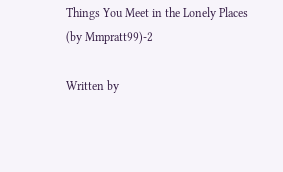Things You Meet in the Lonely Places (by Mmpratt99)-2

Written by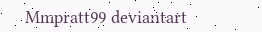Mmpratt99 deviantart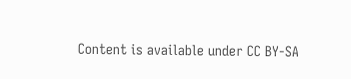Content is available under CC BY-SA